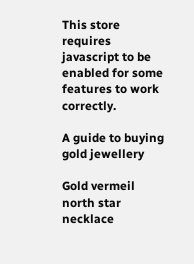This store requires javascript to be enabled for some features to work correctly.

A guide to buying gold jewellery

Gold vermeil north star necklace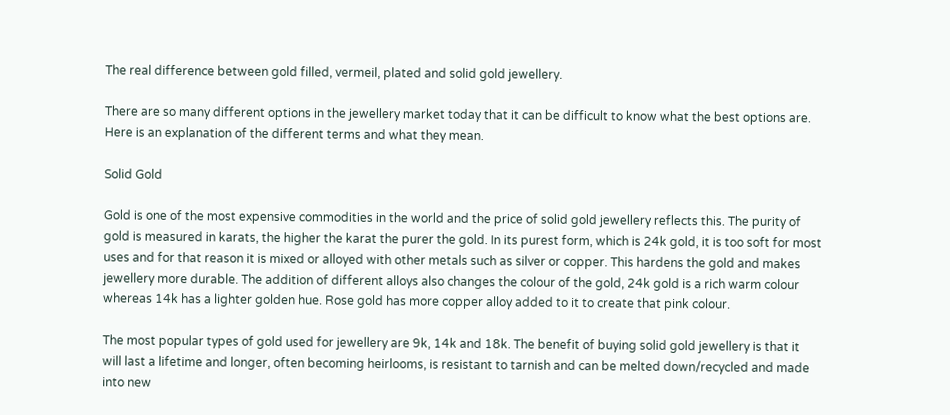The real difference between gold filled, vermeil, plated and solid gold jewellery.

There are so many different options in the jewellery market today that it can be difficult to know what the best options are. Here is an explanation of the different terms and what they mean.

Solid Gold

Gold is one of the most expensive commodities in the world and the price of solid gold jewellery reflects this. The purity of gold is measured in karats, the higher the karat the purer the gold. In its purest form, which is 24k gold, it is too soft for most uses and for that reason it is mixed or alloyed with other metals such as silver or copper. This hardens the gold and makes jewellery more durable. The addition of different alloys also changes the colour of the gold, 24k gold is a rich warm colour whereas 14k has a lighter golden hue. Rose gold has more copper alloy added to it to create that pink colour.

The most popular types of gold used for jewellery are 9k, 14k and 18k. The benefit of buying solid gold jewellery is that it will last a lifetime and longer, often becoming heirlooms, is resistant to tarnish and can be melted down/recycled and made into new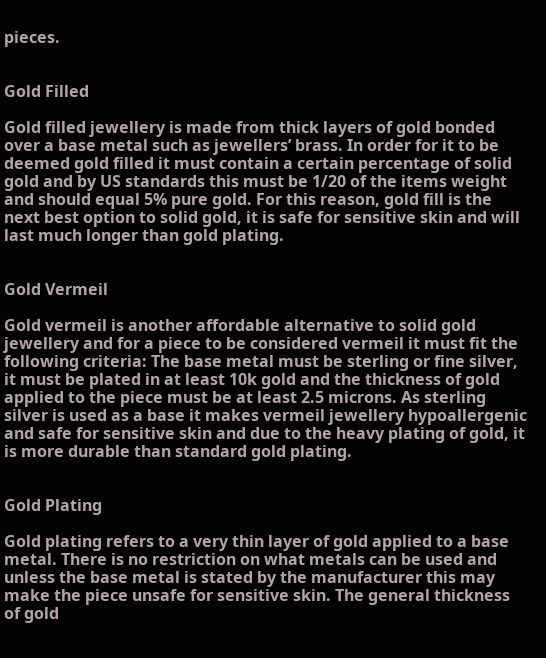pieces.


Gold Filled

Gold filled jewellery is made from thick layers of gold bonded over a base metal such as jewellers’ brass. In order for it to be deemed gold filled it must contain a certain percentage of solid gold and by US standards this must be 1/20 of the items weight and should equal 5% pure gold. For this reason, gold fill is the next best option to solid gold, it is safe for sensitive skin and will last much longer than gold plating.


Gold Vermeil

Gold vermeil is another affordable alternative to solid gold jewellery and for a piece to be considered vermeil it must fit the following criteria: The base metal must be sterling or fine silver, it must be plated in at least 10k gold and the thickness of gold applied to the piece must be at least 2.5 microns. As sterling silver is used as a base it makes vermeil jewellery hypoallergenic and safe for sensitive skin and due to the heavy plating of gold, it is more durable than standard gold plating.


Gold Plating

Gold plating refers to a very thin layer of gold applied to a base metal. There is no restriction on what metals can be used and unless the base metal is stated by the manufacturer this may make the piece unsafe for sensitive skin. The general thickness of gold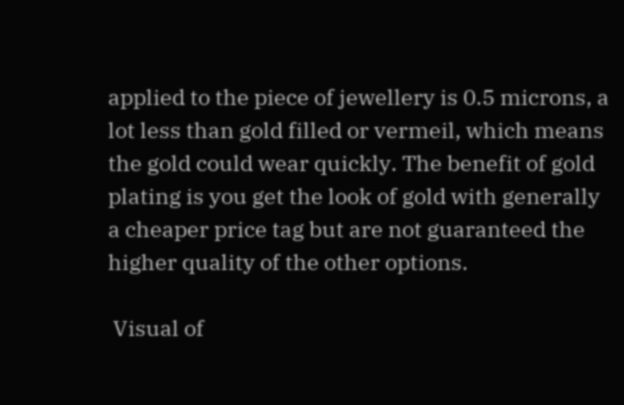applied to the piece of jewellery is 0.5 microns, a lot less than gold filled or vermeil, which means the gold could wear quickly. The benefit of gold plating is you get the look of gold with generally a cheaper price tag but are not guaranteed the higher quality of the other options.

 Visual of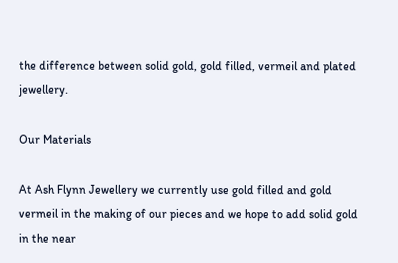the difference between solid gold, gold filled, vermeil and plated jewellery.

Our Materials

At Ash Flynn Jewellery we currently use gold filled and gold vermeil in the making of our pieces and we hope to add solid gold in the near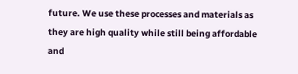future. We use these processes and materials as they are high quality while still being affordable and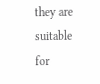they are suitable for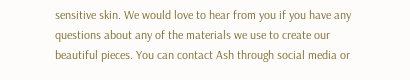sensitive skin. We would love to hear from you if you have any questions about any of the materials we use to create our beautiful pieces. You can contact Ash through social media or